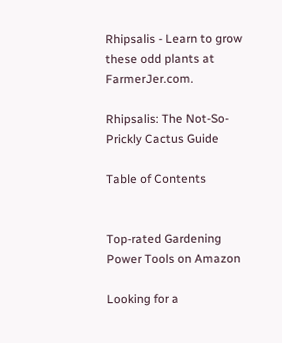Rhipsalis - Learn to grow these odd plants at FarmerJer.com.

Rhipsalis: The Not-So-Prickly Cactus Guide

Table of Contents


Top-rated Gardening Power Tools on Amazon

Looking for a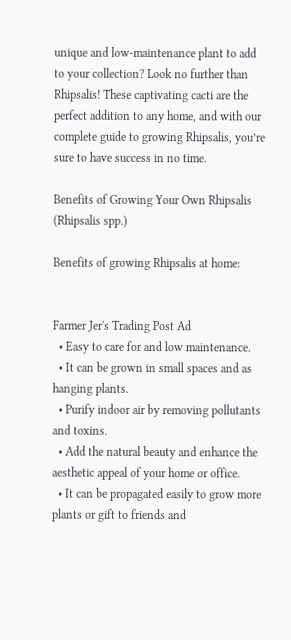unique and low-maintenance plant to add to your collection? Look no further than Rhipsalis! These captivating cacti are the perfect addition to any home, and with our complete guide to growing Rhipsalis, you’re sure to have success in no time.

Benefits of Growing Your Own Rhipsalis (Rhipsalis spp.)

Benefits of growing Rhipsalis at home:


Farmer Jer's Trading Post Ad
  • Easy to care for and low maintenance.
  • It can be grown in small spaces and as hanging plants.
  • Purify indoor air by removing pollutants and toxins.
  • Add the natural beauty and enhance the aesthetic appeal of your home or office.
  • It can be propagated easily to grow more plants or gift to friends and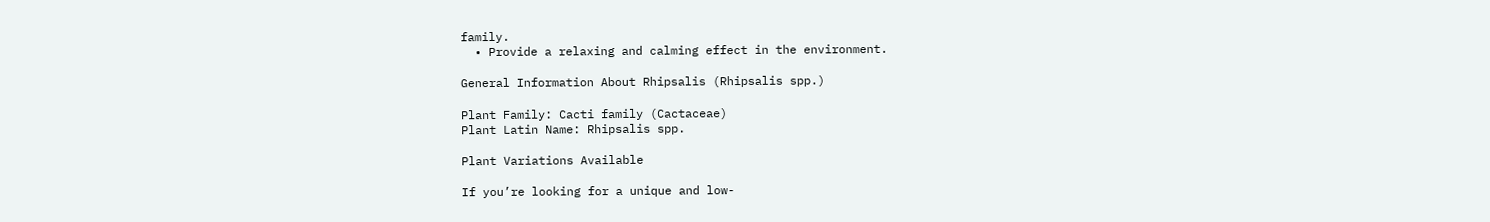family.
  • Provide a relaxing and calming effect in the environment.

General Information About Rhipsalis (Rhipsalis spp.)

Plant Family: Cacti family (Cactaceae)
Plant Latin Name: Rhipsalis spp.

Plant Variations Available

If you’re looking for a unique and low-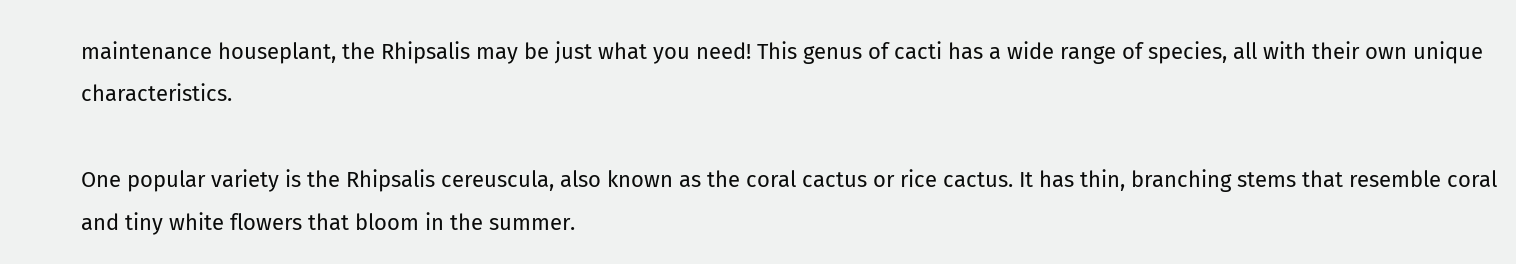maintenance houseplant, the Rhipsalis may be just what you need! This genus of cacti has a wide range of species, all with their own unique characteristics.

One popular variety is the Rhipsalis cereuscula, also known as the coral cactus or rice cactus. It has thin, branching stems that resemble coral and tiny white flowers that bloom in the summer.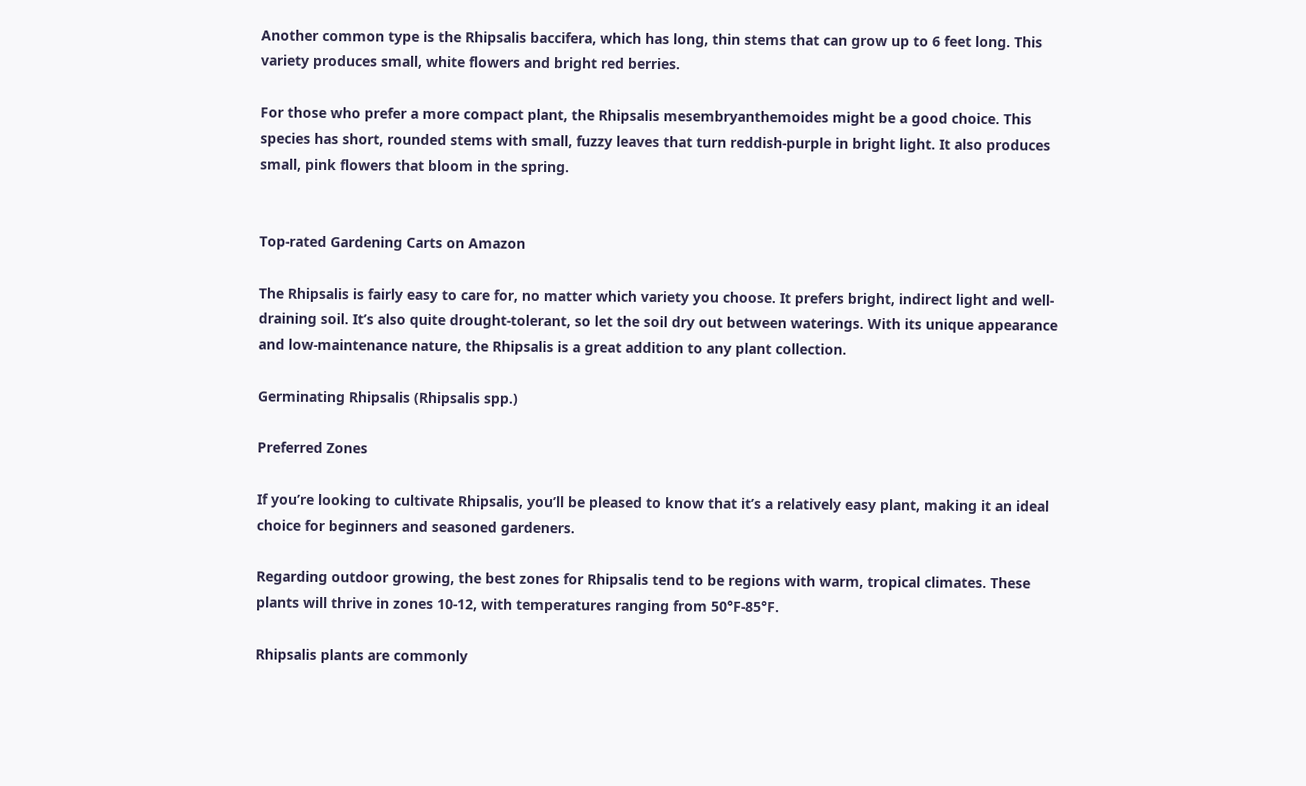Another common type is the Rhipsalis baccifera, which has long, thin stems that can grow up to 6 feet long. This variety produces small, white flowers and bright red berries.

For those who prefer a more compact plant, the Rhipsalis mesembryanthemoides might be a good choice. This species has short, rounded stems with small, fuzzy leaves that turn reddish-purple in bright light. It also produces small, pink flowers that bloom in the spring.


Top-rated Gardening Carts on Amazon

The Rhipsalis is fairly easy to care for, no matter which variety you choose. It prefers bright, indirect light and well-draining soil. It’s also quite drought-tolerant, so let the soil dry out between waterings. With its unique appearance and low-maintenance nature, the Rhipsalis is a great addition to any plant collection.

Germinating Rhipsalis (Rhipsalis spp.)

Preferred Zones

If you’re looking to cultivate Rhipsalis, you’ll be pleased to know that it’s a relatively easy plant, making it an ideal choice for beginners and seasoned gardeners.

Regarding outdoor growing, the best zones for Rhipsalis tend to be regions with warm, tropical climates. These plants will thrive in zones 10-12, with temperatures ranging from 50°F-85°F.

Rhipsalis plants are commonly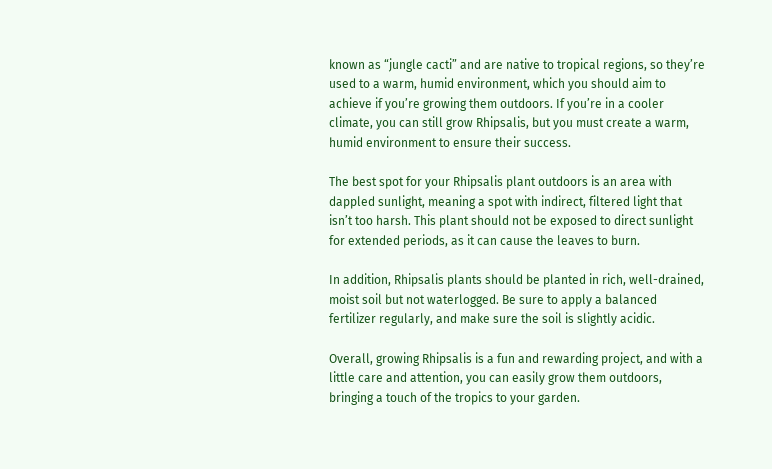known as “jungle cacti” and are native to tropical regions, so they’re used to a warm, humid environment, which you should aim to achieve if you’re growing them outdoors. If you’re in a cooler climate, you can still grow Rhipsalis, but you must create a warm, humid environment to ensure their success.

The best spot for your Rhipsalis plant outdoors is an area with dappled sunlight, meaning a spot with indirect, filtered light that isn’t too harsh. This plant should not be exposed to direct sunlight for extended periods, as it can cause the leaves to burn.

In addition, Rhipsalis plants should be planted in rich, well-drained, moist soil but not waterlogged. Be sure to apply a balanced fertilizer regularly, and make sure the soil is slightly acidic.

Overall, growing Rhipsalis is a fun and rewarding project, and with a little care and attention, you can easily grow them outdoors, bringing a touch of the tropics to your garden.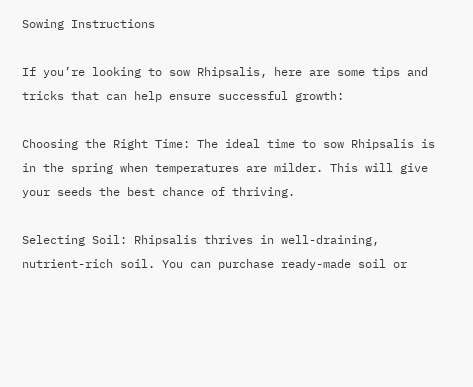Sowing Instructions

If you’re looking to sow Rhipsalis, here are some tips and tricks that can help ensure successful growth:

Choosing the Right Time: The ideal time to sow Rhipsalis is in the spring when temperatures are milder. This will give your seeds the best chance of thriving.

Selecting Soil: Rhipsalis thrives in well-draining, nutrient-rich soil. You can purchase ready-made soil or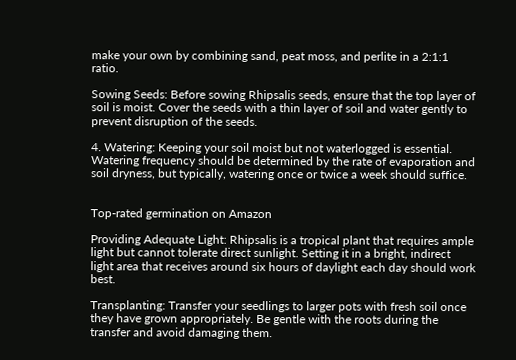make your own by combining sand, peat moss, and perlite in a 2:1:1 ratio.

Sowing Seeds: Before sowing Rhipsalis seeds, ensure that the top layer of soil is moist. Cover the seeds with a thin layer of soil and water gently to prevent disruption of the seeds.

4. Watering: Keeping your soil moist but not waterlogged is essential. Watering frequency should be determined by the rate of evaporation and soil dryness, but typically, watering once or twice a week should suffice.


Top-rated germination on Amazon

Providing Adequate Light: Rhipsalis is a tropical plant that requires ample light but cannot tolerate direct sunlight. Setting it in a bright, indirect light area that receives around six hours of daylight each day should work best.

Transplanting: Transfer your seedlings to larger pots with fresh soil once they have grown appropriately. Be gentle with the roots during the transfer and avoid damaging them.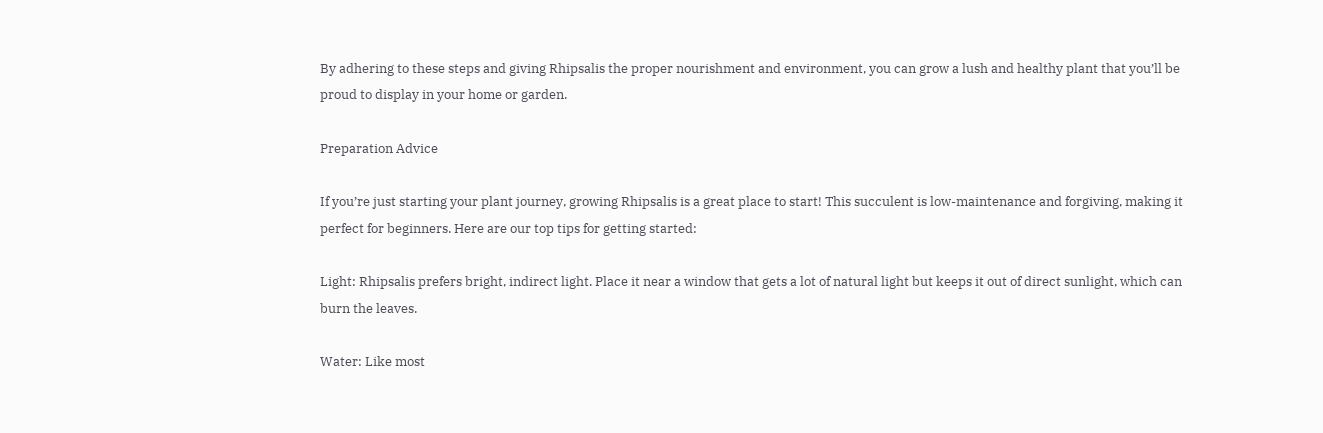By adhering to these steps and giving Rhipsalis the proper nourishment and environment, you can grow a lush and healthy plant that you’ll be proud to display in your home or garden.

Preparation Advice

If you’re just starting your plant journey, growing Rhipsalis is a great place to start! This succulent is low-maintenance and forgiving, making it perfect for beginners. Here are our top tips for getting started:

Light: Rhipsalis prefers bright, indirect light. Place it near a window that gets a lot of natural light but keeps it out of direct sunlight, which can burn the leaves.

Water: Like most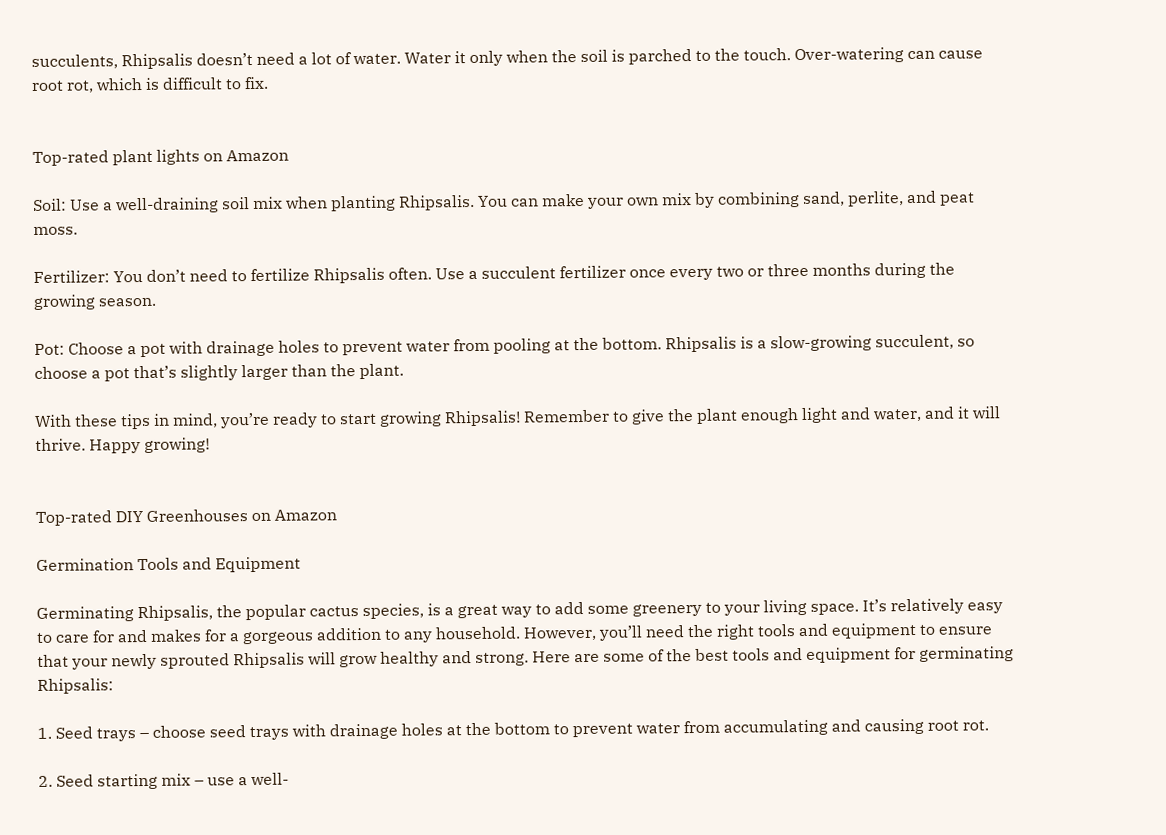succulents, Rhipsalis doesn’t need a lot of water. Water it only when the soil is parched to the touch. Over-watering can cause root rot, which is difficult to fix.


Top-rated plant lights on Amazon

Soil: Use a well-draining soil mix when planting Rhipsalis. You can make your own mix by combining sand, perlite, and peat moss.

Fertilizer: You don’t need to fertilize Rhipsalis often. Use a succulent fertilizer once every two or three months during the growing season.

Pot: Choose a pot with drainage holes to prevent water from pooling at the bottom. Rhipsalis is a slow-growing succulent, so choose a pot that’s slightly larger than the plant.

With these tips in mind, you’re ready to start growing Rhipsalis! Remember to give the plant enough light and water, and it will thrive. Happy growing!


Top-rated DIY Greenhouses on Amazon

Germination Tools and Equipment

Germinating Rhipsalis, the popular cactus species, is a great way to add some greenery to your living space. It’s relatively easy to care for and makes for a gorgeous addition to any household. However, you’ll need the right tools and equipment to ensure that your newly sprouted Rhipsalis will grow healthy and strong. Here are some of the best tools and equipment for germinating Rhipsalis:

1. Seed trays – choose seed trays with drainage holes at the bottom to prevent water from accumulating and causing root rot.

2. Seed starting mix – use a well-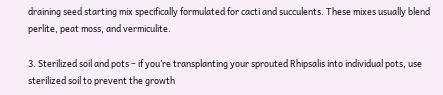draining seed starting mix specifically formulated for cacti and succulents. These mixes usually blend perlite, peat moss, and vermiculite.

3. Sterilized soil and pots – if you’re transplanting your sprouted Rhipsalis into individual pots, use sterilized soil to prevent the growth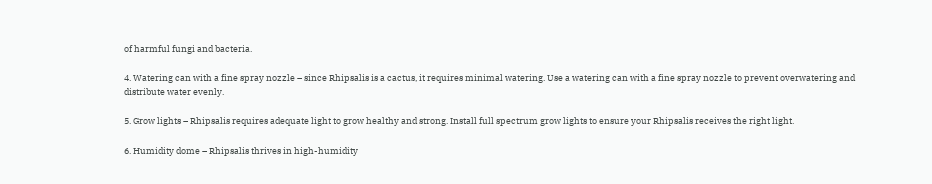of harmful fungi and bacteria.

4. Watering can with a fine spray nozzle – since Rhipsalis is a cactus, it requires minimal watering. Use a watering can with a fine spray nozzle to prevent overwatering and distribute water evenly.

5. Grow lights – Rhipsalis requires adequate light to grow healthy and strong. Install full spectrum grow lights to ensure your Rhipsalis receives the right light.

6. Humidity dome – Rhipsalis thrives in high-humidity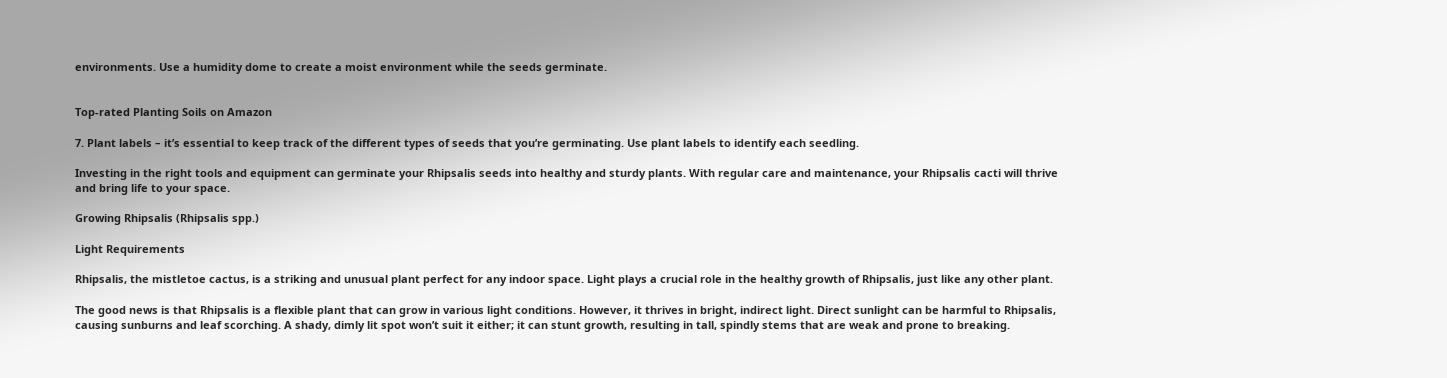environments. Use a humidity dome to create a moist environment while the seeds germinate.


Top-rated Planting Soils on Amazon

7. Plant labels – it’s essential to keep track of the different types of seeds that you’re germinating. Use plant labels to identify each seedling.

Investing in the right tools and equipment can germinate your Rhipsalis seeds into healthy and sturdy plants. With regular care and maintenance, your Rhipsalis cacti will thrive and bring life to your space.

Growing Rhipsalis (Rhipsalis spp.)

Light Requirements

Rhipsalis, the mistletoe cactus, is a striking and unusual plant perfect for any indoor space. Light plays a crucial role in the healthy growth of Rhipsalis, just like any other plant.

The good news is that Rhipsalis is a flexible plant that can grow in various light conditions. However, it thrives in bright, indirect light. Direct sunlight can be harmful to Rhipsalis, causing sunburns and leaf scorching. A shady, dimly lit spot won’t suit it either; it can stunt growth, resulting in tall, spindly stems that are weak and prone to breaking.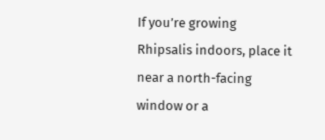If you’re growing Rhipsalis indoors, place it near a north-facing window or a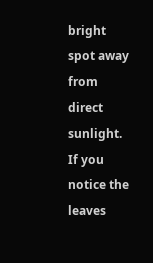bright spot away from direct sunlight. If you notice the leaves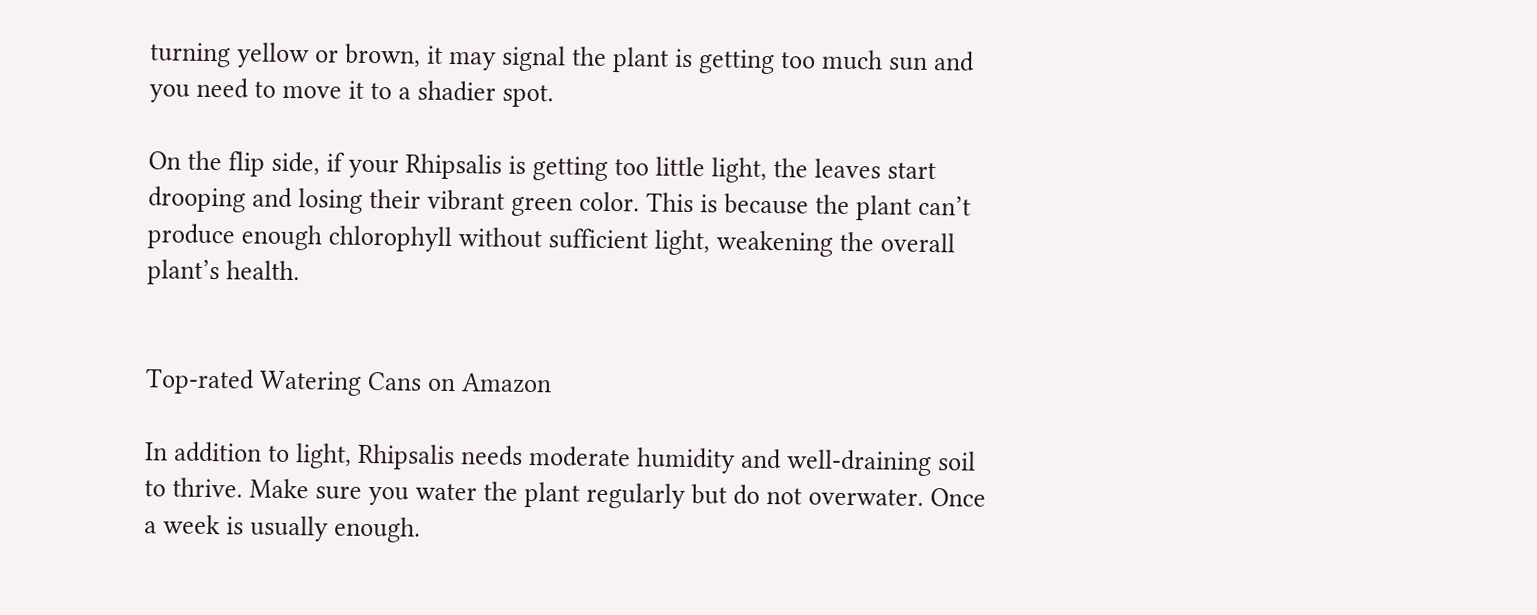turning yellow or brown, it may signal the plant is getting too much sun and you need to move it to a shadier spot.

On the flip side, if your Rhipsalis is getting too little light, the leaves start drooping and losing their vibrant green color. This is because the plant can’t produce enough chlorophyll without sufficient light, weakening the overall plant’s health.


Top-rated Watering Cans on Amazon

In addition to light, Rhipsalis needs moderate humidity and well-draining soil to thrive. Make sure you water the plant regularly but do not overwater. Once a week is usually enough.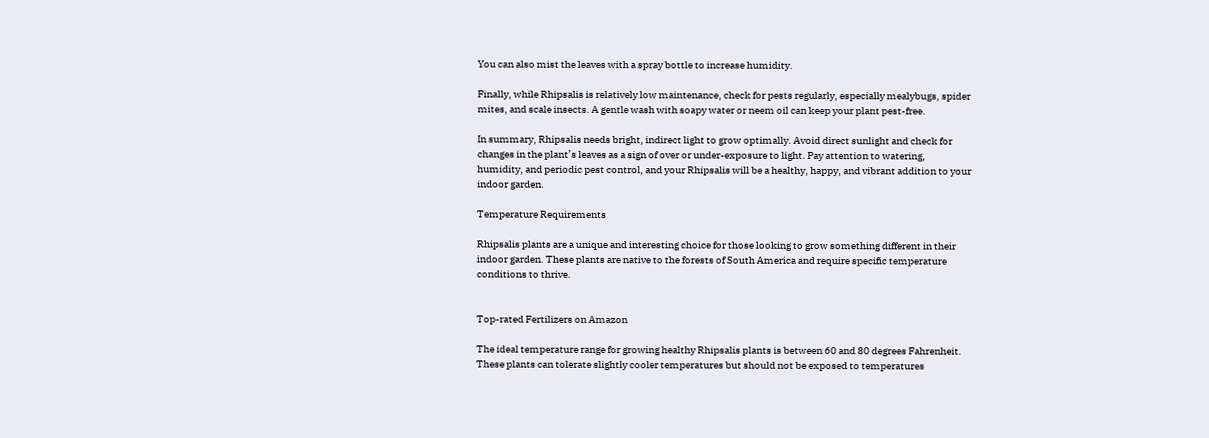You can also mist the leaves with a spray bottle to increase humidity.

Finally, while Rhipsalis is relatively low maintenance, check for pests regularly, especially mealybugs, spider mites, and scale insects. A gentle wash with soapy water or neem oil can keep your plant pest-free.

In summary, Rhipsalis needs bright, indirect light to grow optimally. Avoid direct sunlight and check for changes in the plant’s leaves as a sign of over or under-exposure to light. Pay attention to watering, humidity, and periodic pest control, and your Rhipsalis will be a healthy, happy, and vibrant addition to your indoor garden.

Temperature Requirements

Rhipsalis plants are a unique and interesting choice for those looking to grow something different in their indoor garden. These plants are native to the forests of South America and require specific temperature conditions to thrive.


Top-rated Fertilizers on Amazon

The ideal temperature range for growing healthy Rhipsalis plants is between 60 and 80 degrees Fahrenheit. These plants can tolerate slightly cooler temperatures but should not be exposed to temperatures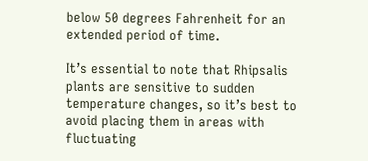below 50 degrees Fahrenheit for an extended period of time.

It’s essential to note that Rhipsalis plants are sensitive to sudden temperature changes, so it’s best to avoid placing them in areas with fluctuating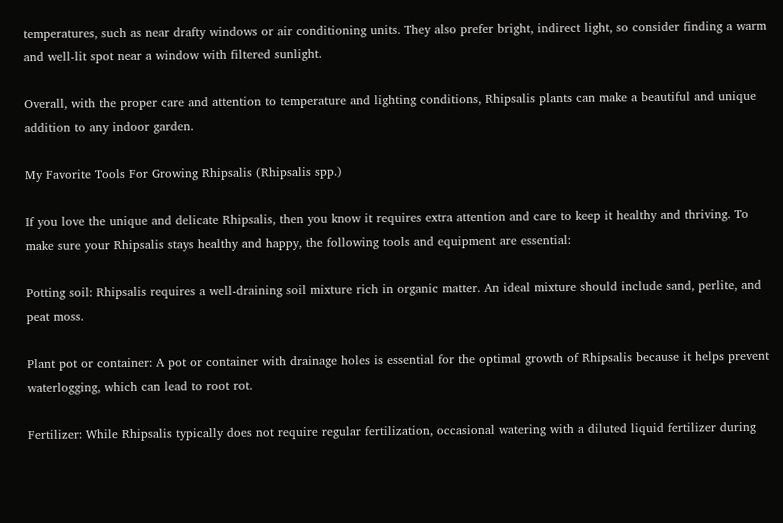temperatures, such as near drafty windows or air conditioning units. They also prefer bright, indirect light, so consider finding a warm and well-lit spot near a window with filtered sunlight.

Overall, with the proper care and attention to temperature and lighting conditions, Rhipsalis plants can make a beautiful and unique addition to any indoor garden.

My Favorite Tools For Growing Rhipsalis (Rhipsalis spp.)

If you love the unique and delicate Rhipsalis, then you know it requires extra attention and care to keep it healthy and thriving. To make sure your Rhipsalis stays healthy and happy, the following tools and equipment are essential:

Potting soil: Rhipsalis requires a well-draining soil mixture rich in organic matter. An ideal mixture should include sand, perlite, and peat moss.

Plant pot or container: A pot or container with drainage holes is essential for the optimal growth of Rhipsalis because it helps prevent waterlogging, which can lead to root rot.

Fertilizer: While Rhipsalis typically does not require regular fertilization, occasional watering with a diluted liquid fertilizer during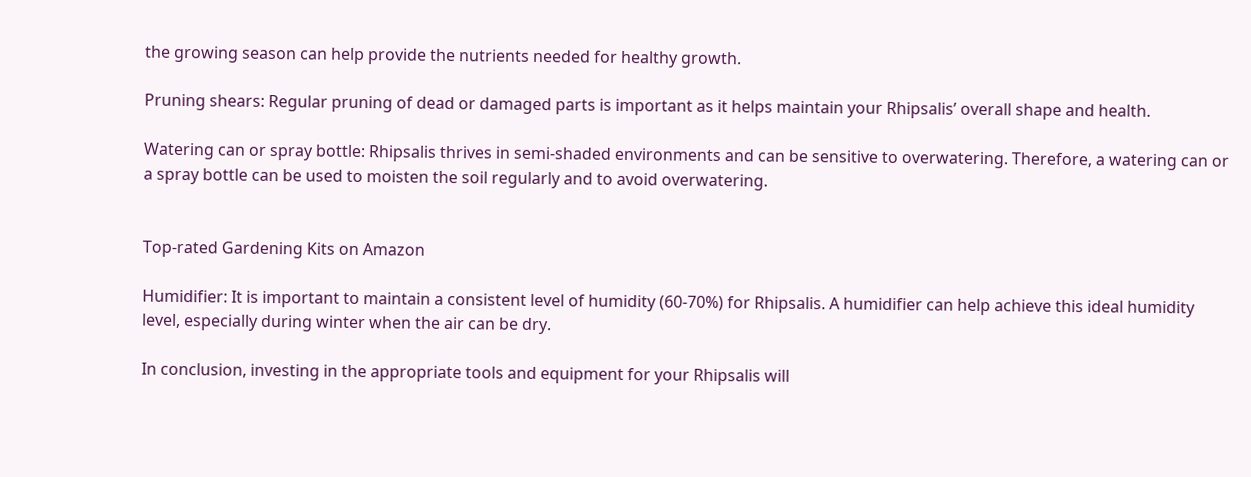the growing season can help provide the nutrients needed for healthy growth.

Pruning shears: Regular pruning of dead or damaged parts is important as it helps maintain your Rhipsalis’ overall shape and health.

Watering can or spray bottle: Rhipsalis thrives in semi-shaded environments and can be sensitive to overwatering. Therefore, a watering can or a spray bottle can be used to moisten the soil regularly and to avoid overwatering.


Top-rated Gardening Kits on Amazon

Humidifier: It is important to maintain a consistent level of humidity (60-70%) for Rhipsalis. A humidifier can help achieve this ideal humidity level, especially during winter when the air can be dry.

In conclusion, investing in the appropriate tools and equipment for your Rhipsalis will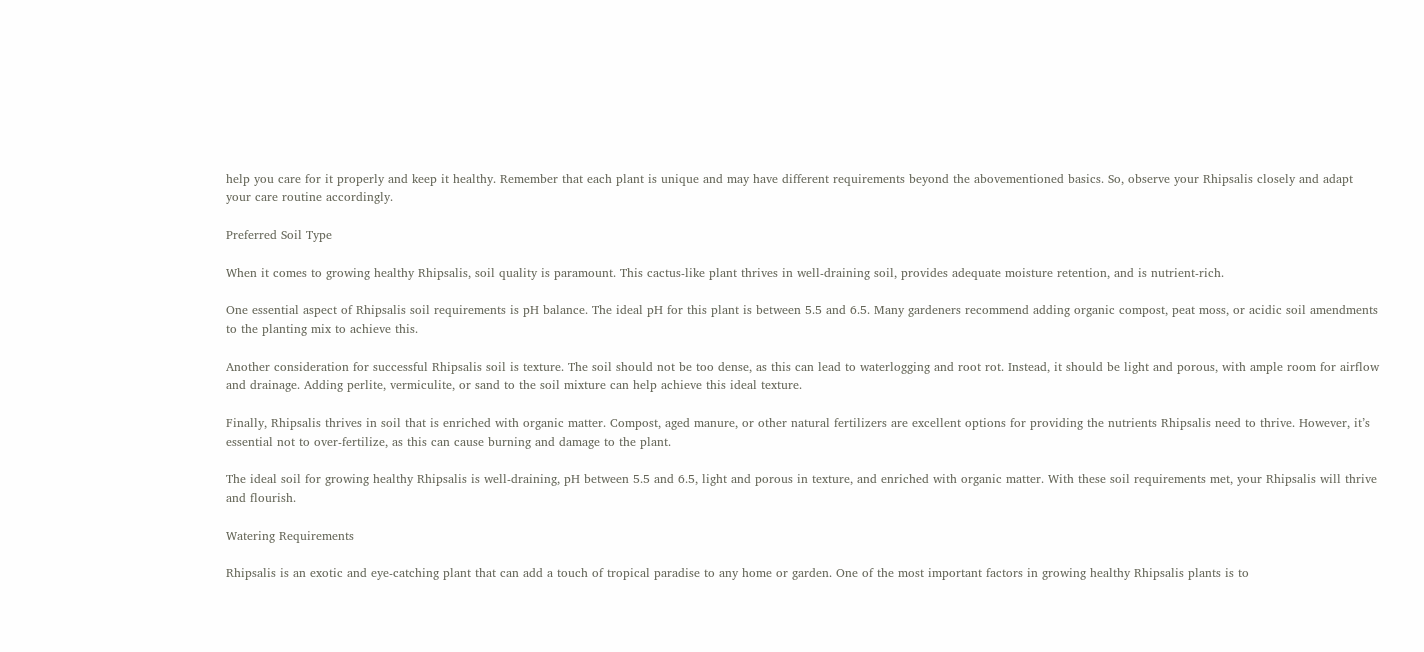help you care for it properly and keep it healthy. Remember that each plant is unique and may have different requirements beyond the abovementioned basics. So, observe your Rhipsalis closely and adapt your care routine accordingly.

Preferred Soil Type

When it comes to growing healthy Rhipsalis, soil quality is paramount. This cactus-like plant thrives in well-draining soil, provides adequate moisture retention, and is nutrient-rich.

One essential aspect of Rhipsalis soil requirements is pH balance. The ideal pH for this plant is between 5.5 and 6.5. Many gardeners recommend adding organic compost, peat moss, or acidic soil amendments to the planting mix to achieve this.

Another consideration for successful Rhipsalis soil is texture. The soil should not be too dense, as this can lead to waterlogging and root rot. Instead, it should be light and porous, with ample room for airflow and drainage. Adding perlite, vermiculite, or sand to the soil mixture can help achieve this ideal texture.

Finally, Rhipsalis thrives in soil that is enriched with organic matter. Compost, aged manure, or other natural fertilizers are excellent options for providing the nutrients Rhipsalis need to thrive. However, it’s essential not to over-fertilize, as this can cause burning and damage to the plant.

The ideal soil for growing healthy Rhipsalis is well-draining, pH between 5.5 and 6.5, light and porous in texture, and enriched with organic matter. With these soil requirements met, your Rhipsalis will thrive and flourish.

Watering Requirements

Rhipsalis is an exotic and eye-catching plant that can add a touch of tropical paradise to any home or garden. One of the most important factors in growing healthy Rhipsalis plants is to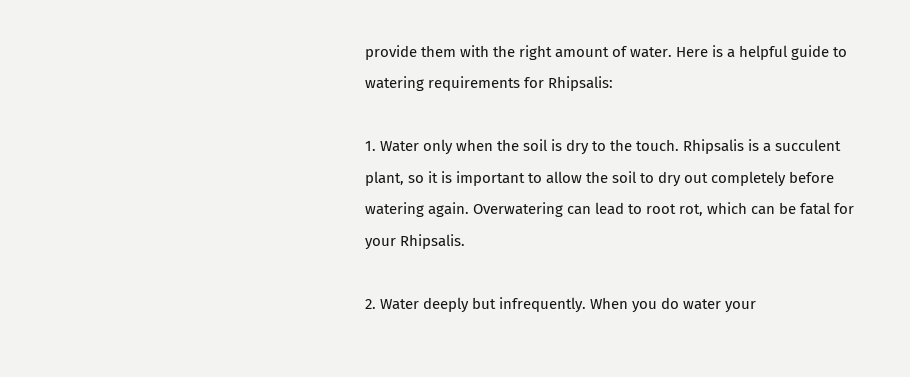provide them with the right amount of water. Here is a helpful guide to watering requirements for Rhipsalis:

1. Water only when the soil is dry to the touch. Rhipsalis is a succulent plant, so it is important to allow the soil to dry out completely before watering again. Overwatering can lead to root rot, which can be fatal for your Rhipsalis.

2. Water deeply but infrequently. When you do water your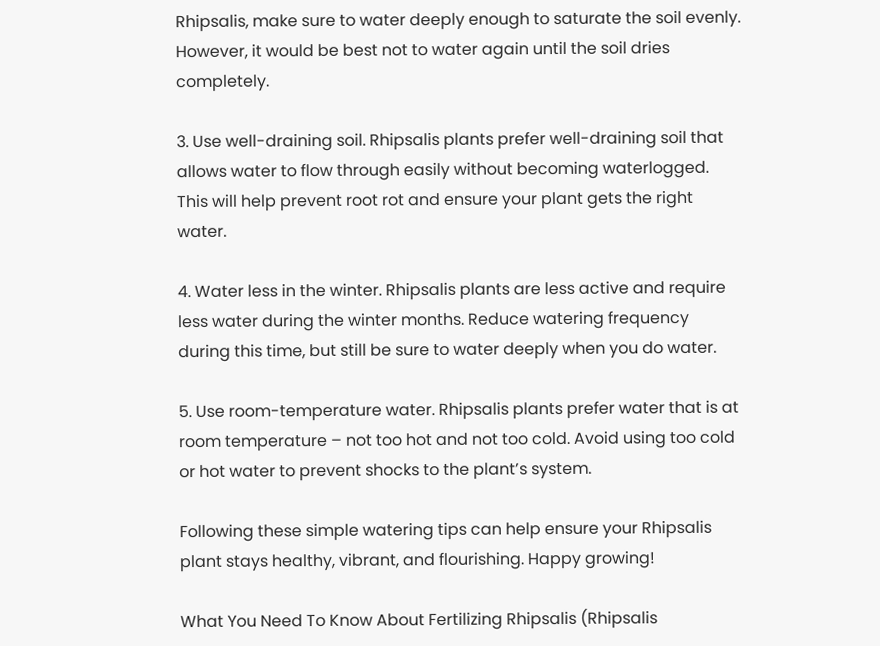Rhipsalis, make sure to water deeply enough to saturate the soil evenly. However, it would be best not to water again until the soil dries completely.

3. Use well-draining soil. Rhipsalis plants prefer well-draining soil that allows water to flow through easily without becoming waterlogged. This will help prevent root rot and ensure your plant gets the right water.

4. Water less in the winter. Rhipsalis plants are less active and require less water during the winter months. Reduce watering frequency during this time, but still be sure to water deeply when you do water.

5. Use room-temperature water. Rhipsalis plants prefer water that is at room temperature – not too hot and not too cold. Avoid using too cold or hot water to prevent shocks to the plant’s system.

Following these simple watering tips can help ensure your Rhipsalis plant stays healthy, vibrant, and flourishing. Happy growing!

What You Need To Know About Fertilizing Rhipsalis (Rhipsalis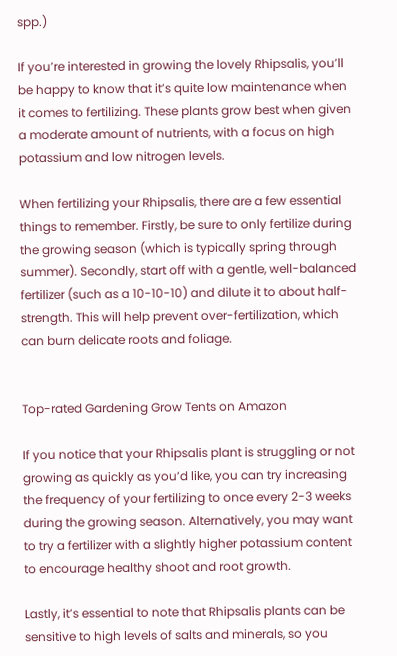spp.)

If you’re interested in growing the lovely Rhipsalis, you’ll be happy to know that it’s quite low maintenance when it comes to fertilizing. These plants grow best when given a moderate amount of nutrients, with a focus on high potassium and low nitrogen levels.

When fertilizing your Rhipsalis, there are a few essential things to remember. Firstly, be sure to only fertilize during the growing season (which is typically spring through summer). Secondly, start off with a gentle, well-balanced fertilizer (such as a 10-10-10) and dilute it to about half-strength. This will help prevent over-fertilization, which can burn delicate roots and foliage.


Top-rated Gardening Grow Tents on Amazon

If you notice that your Rhipsalis plant is struggling or not growing as quickly as you’d like, you can try increasing the frequency of your fertilizing to once every 2-3 weeks during the growing season. Alternatively, you may want to try a fertilizer with a slightly higher potassium content to encourage healthy shoot and root growth.

Lastly, it’s essential to note that Rhipsalis plants can be sensitive to high levels of salts and minerals, so you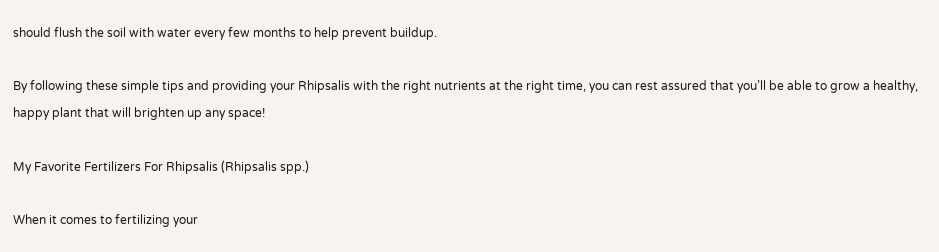should flush the soil with water every few months to help prevent buildup.

By following these simple tips and providing your Rhipsalis with the right nutrients at the right time, you can rest assured that you’ll be able to grow a healthy, happy plant that will brighten up any space!

My Favorite Fertilizers For Rhipsalis (Rhipsalis spp.)

When it comes to fertilizing your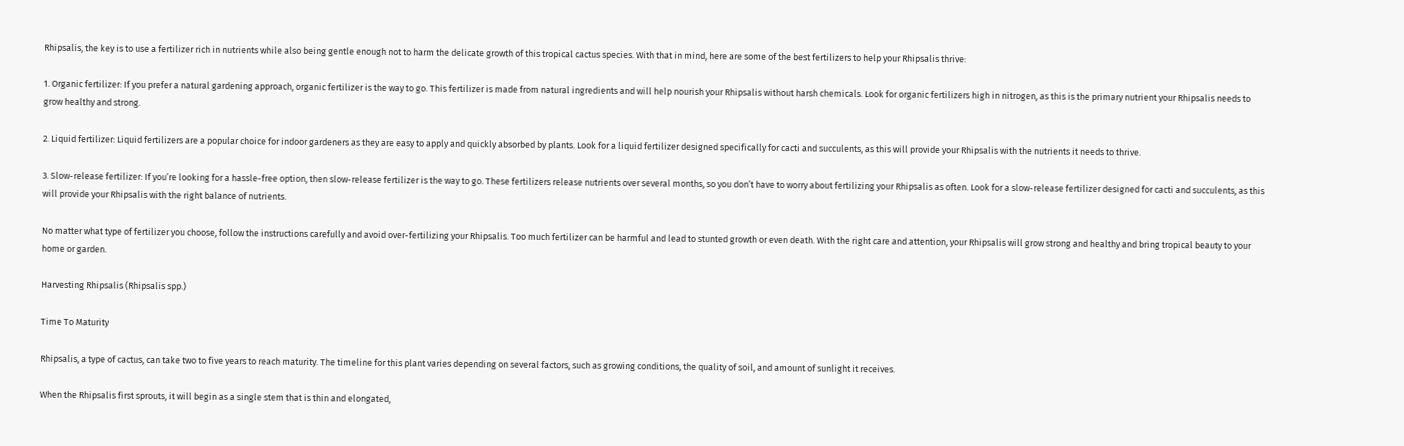Rhipsalis, the key is to use a fertilizer rich in nutrients while also being gentle enough not to harm the delicate growth of this tropical cactus species. With that in mind, here are some of the best fertilizers to help your Rhipsalis thrive:

1. Organic fertilizer: If you prefer a natural gardening approach, organic fertilizer is the way to go. This fertilizer is made from natural ingredients and will help nourish your Rhipsalis without harsh chemicals. Look for organic fertilizers high in nitrogen, as this is the primary nutrient your Rhipsalis needs to grow healthy and strong.

2. Liquid fertilizer: Liquid fertilizers are a popular choice for indoor gardeners as they are easy to apply and quickly absorbed by plants. Look for a liquid fertilizer designed specifically for cacti and succulents, as this will provide your Rhipsalis with the nutrients it needs to thrive.

3. Slow-release fertilizer: If you’re looking for a hassle-free option, then slow-release fertilizer is the way to go. These fertilizers release nutrients over several months, so you don’t have to worry about fertilizing your Rhipsalis as often. Look for a slow-release fertilizer designed for cacti and succulents, as this will provide your Rhipsalis with the right balance of nutrients.

No matter what type of fertilizer you choose, follow the instructions carefully and avoid over-fertilizing your Rhipsalis. Too much fertilizer can be harmful and lead to stunted growth or even death. With the right care and attention, your Rhipsalis will grow strong and healthy and bring tropical beauty to your home or garden.

Harvesting Rhipsalis (Rhipsalis spp.)

Time To Maturity

Rhipsalis, a type of cactus, can take two to five years to reach maturity. The timeline for this plant varies depending on several factors, such as growing conditions, the quality of soil, and amount of sunlight it receives.

When the Rhipsalis first sprouts, it will begin as a single stem that is thin and elongated,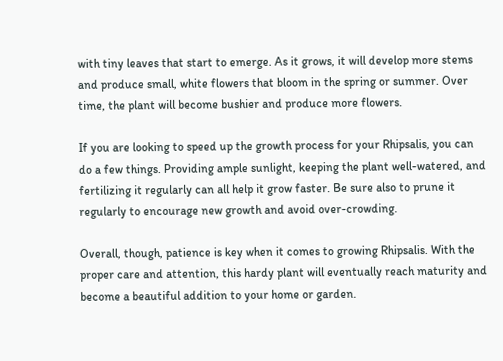with tiny leaves that start to emerge. As it grows, it will develop more stems and produce small, white flowers that bloom in the spring or summer. Over time, the plant will become bushier and produce more flowers.

If you are looking to speed up the growth process for your Rhipsalis, you can do a few things. Providing ample sunlight, keeping the plant well-watered, and fertilizing it regularly can all help it grow faster. Be sure also to prune it regularly to encourage new growth and avoid over-crowding.

Overall, though, patience is key when it comes to growing Rhipsalis. With the proper care and attention, this hardy plant will eventually reach maturity and become a beautiful addition to your home or garden.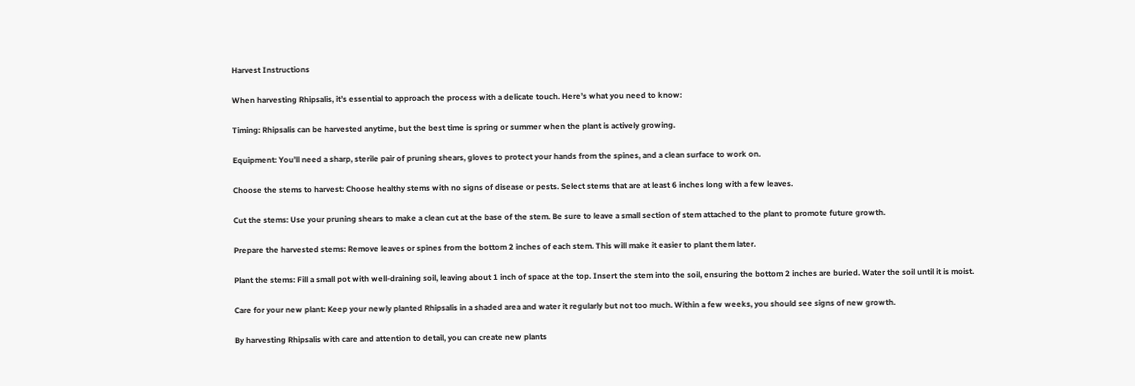Harvest Instructions

When harvesting Rhipsalis, it’s essential to approach the process with a delicate touch. Here’s what you need to know:

Timing: Rhipsalis can be harvested anytime, but the best time is spring or summer when the plant is actively growing.

Equipment: You’ll need a sharp, sterile pair of pruning shears, gloves to protect your hands from the spines, and a clean surface to work on.

Choose the stems to harvest: Choose healthy stems with no signs of disease or pests. Select stems that are at least 6 inches long with a few leaves.

Cut the stems: Use your pruning shears to make a clean cut at the base of the stem. Be sure to leave a small section of stem attached to the plant to promote future growth.

Prepare the harvested stems: Remove leaves or spines from the bottom 2 inches of each stem. This will make it easier to plant them later.

Plant the stems: Fill a small pot with well-draining soil, leaving about 1 inch of space at the top. Insert the stem into the soil, ensuring the bottom 2 inches are buried. Water the soil until it is moist.

Care for your new plant: Keep your newly planted Rhipsalis in a shaded area and water it regularly but not too much. Within a few weeks, you should see signs of new growth.

By harvesting Rhipsalis with care and attention to detail, you can create new plants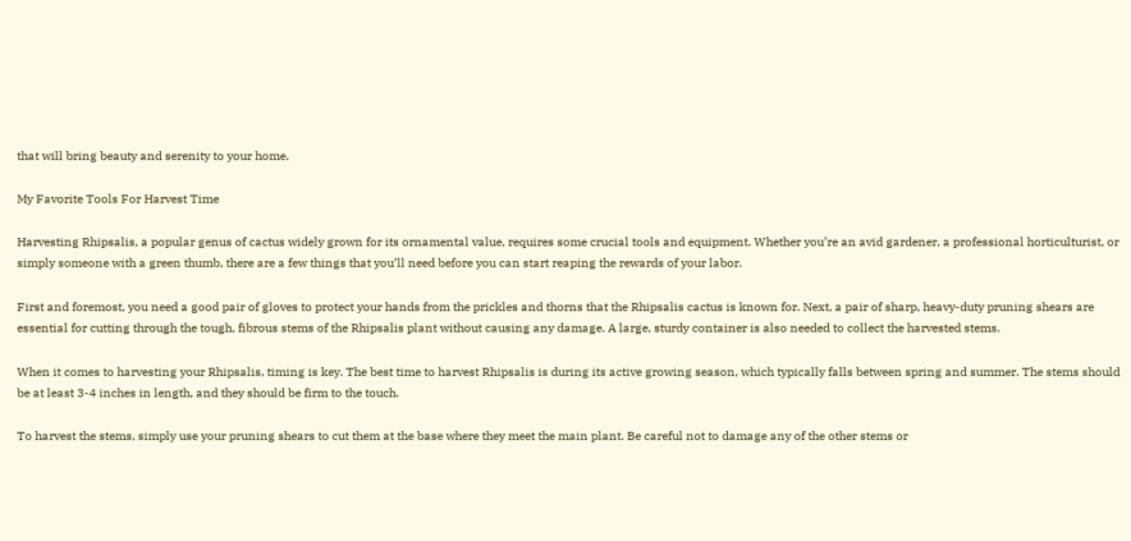that will bring beauty and serenity to your home.

My Favorite Tools For Harvest Time

Harvesting Rhipsalis, a popular genus of cactus widely grown for its ornamental value, requires some crucial tools and equipment. Whether you’re an avid gardener, a professional horticulturist, or simply someone with a green thumb, there are a few things that you’ll need before you can start reaping the rewards of your labor.

First and foremost, you need a good pair of gloves to protect your hands from the prickles and thorns that the Rhipsalis cactus is known for. Next, a pair of sharp, heavy-duty pruning shears are essential for cutting through the tough, fibrous stems of the Rhipsalis plant without causing any damage. A large, sturdy container is also needed to collect the harvested stems.

When it comes to harvesting your Rhipsalis, timing is key. The best time to harvest Rhipsalis is during its active growing season, which typically falls between spring and summer. The stems should be at least 3-4 inches in length, and they should be firm to the touch.

To harvest the stems, simply use your pruning shears to cut them at the base where they meet the main plant. Be careful not to damage any of the other stems or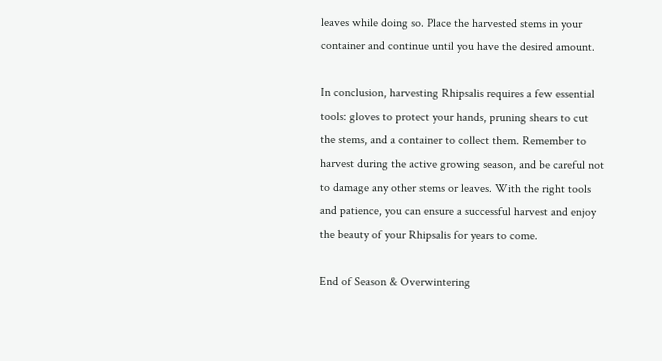leaves while doing so. Place the harvested stems in your container and continue until you have the desired amount.

In conclusion, harvesting Rhipsalis requires a few essential tools: gloves to protect your hands, pruning shears to cut the stems, and a container to collect them. Remember to harvest during the active growing season, and be careful not to damage any other stems or leaves. With the right tools and patience, you can ensure a successful harvest and enjoy the beauty of your Rhipsalis for years to come.

End of Season & Overwintering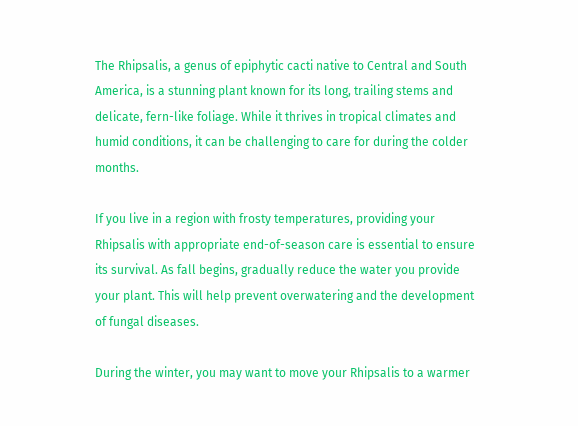The Rhipsalis, a genus of epiphytic cacti native to Central and South America, is a stunning plant known for its long, trailing stems and delicate, fern-like foliage. While it thrives in tropical climates and humid conditions, it can be challenging to care for during the colder months.

If you live in a region with frosty temperatures, providing your Rhipsalis with appropriate end-of-season care is essential to ensure its survival. As fall begins, gradually reduce the water you provide your plant. This will help prevent overwatering and the development of fungal diseases.

During the winter, you may want to move your Rhipsalis to a warmer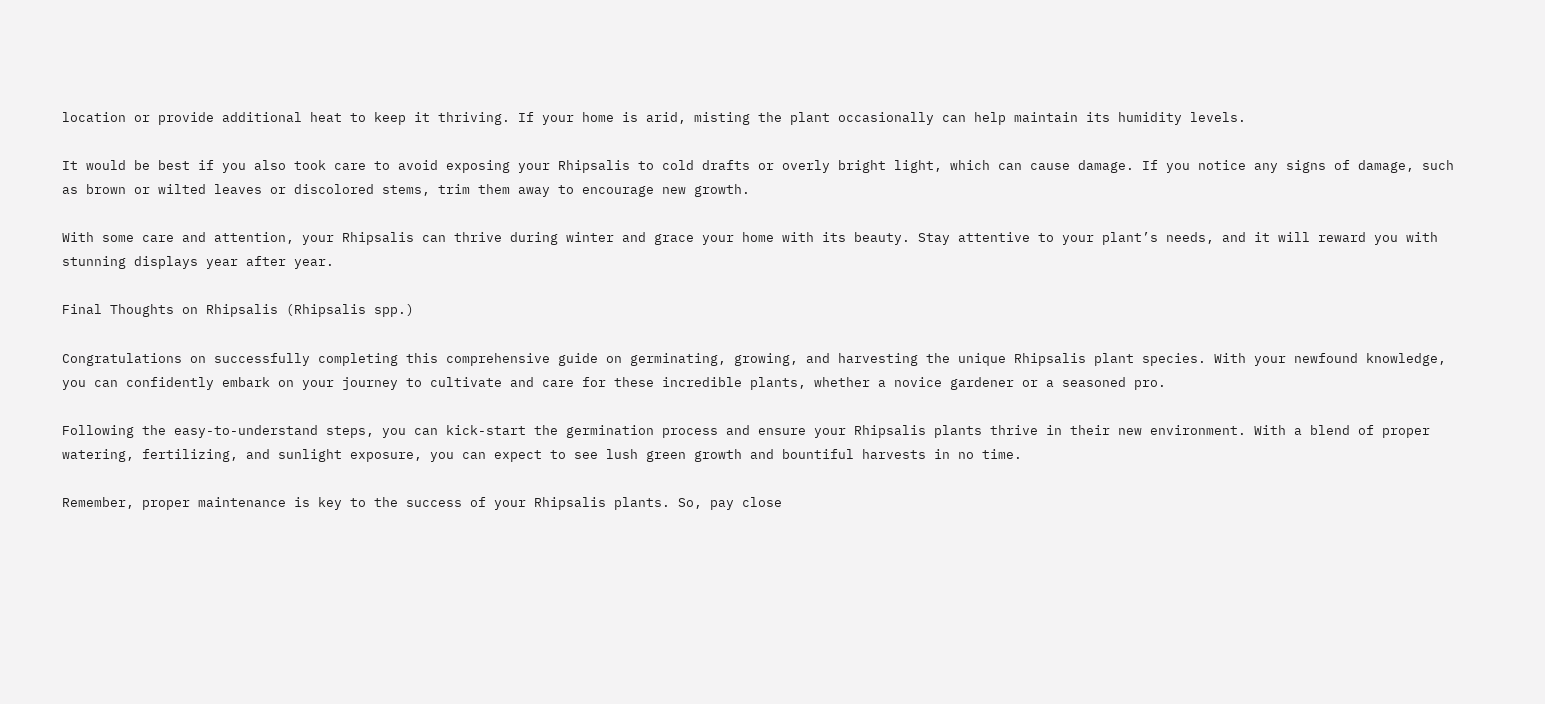location or provide additional heat to keep it thriving. If your home is arid, misting the plant occasionally can help maintain its humidity levels.

It would be best if you also took care to avoid exposing your Rhipsalis to cold drafts or overly bright light, which can cause damage. If you notice any signs of damage, such as brown or wilted leaves or discolored stems, trim them away to encourage new growth.

With some care and attention, your Rhipsalis can thrive during winter and grace your home with its beauty. Stay attentive to your plant’s needs, and it will reward you with stunning displays year after year.

Final Thoughts on Rhipsalis (Rhipsalis spp.)

Congratulations on successfully completing this comprehensive guide on germinating, growing, and harvesting the unique Rhipsalis plant species. With your newfound knowledge, you can confidently embark on your journey to cultivate and care for these incredible plants, whether a novice gardener or a seasoned pro.

Following the easy-to-understand steps, you can kick-start the germination process and ensure your Rhipsalis plants thrive in their new environment. With a blend of proper watering, fertilizing, and sunlight exposure, you can expect to see lush green growth and bountiful harvests in no time.

Remember, proper maintenance is key to the success of your Rhipsalis plants. So, pay close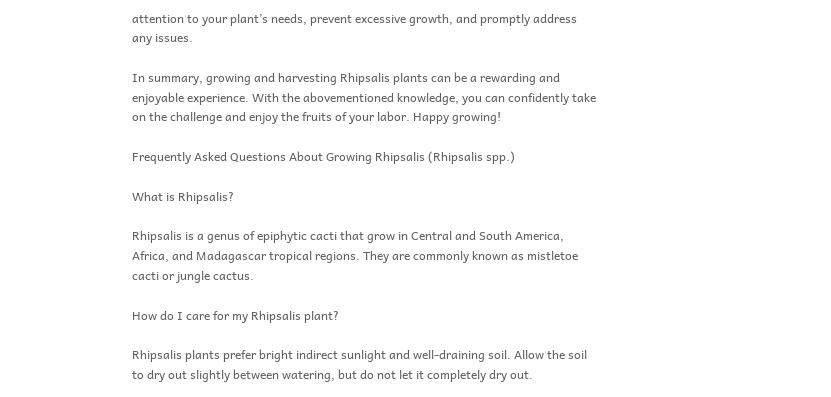attention to your plant’s needs, prevent excessive growth, and promptly address any issues.

In summary, growing and harvesting Rhipsalis plants can be a rewarding and enjoyable experience. With the abovementioned knowledge, you can confidently take on the challenge and enjoy the fruits of your labor. Happy growing!

Frequently Asked Questions About Growing Rhipsalis (Rhipsalis spp.)

What is Rhipsalis?

Rhipsalis is a genus of epiphytic cacti that grow in Central and South America, Africa, and Madagascar tropical regions. They are commonly known as mistletoe cacti or jungle cactus.

How do I care for my Rhipsalis plant?

Rhipsalis plants prefer bright indirect sunlight and well-draining soil. Allow the soil to dry out slightly between watering, but do not let it completely dry out.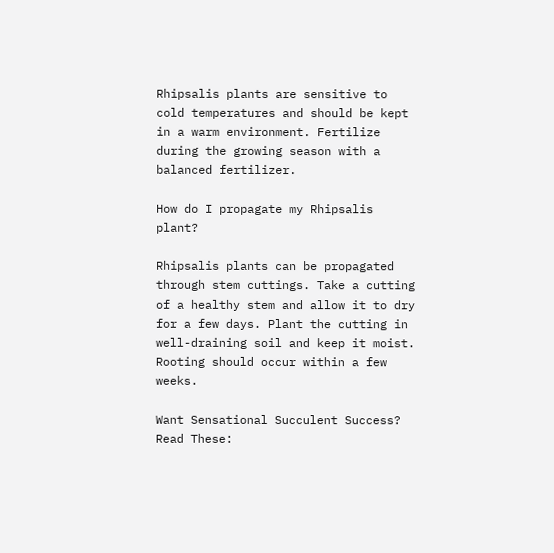Rhipsalis plants are sensitive to cold temperatures and should be kept in a warm environment. Fertilize during the growing season with a balanced fertilizer.

How do I propagate my Rhipsalis plant?

Rhipsalis plants can be propagated through stem cuttings. Take a cutting of a healthy stem and allow it to dry for a few days. Plant the cutting in well-draining soil and keep it moist. Rooting should occur within a few weeks.

Want Sensational Succulent Success? Read These: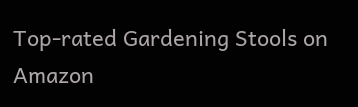Top-rated Gardening Stools on Amazon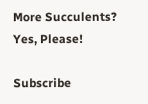More Succulents? Yes, Please!

Subscribe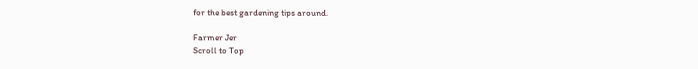for the best gardening tips around.

Farmer Jer
Scroll to Top